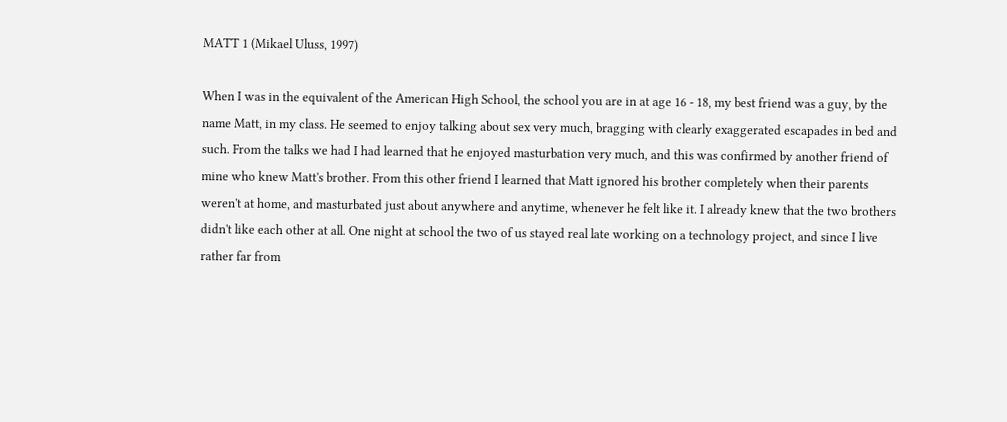MATT 1 (Mikael Uluss, 1997)

When I was in the equivalent of the American High School, the school you are in at age 16 - 18, my best friend was a guy, by the name Matt, in my class. He seemed to enjoy talking about sex very much, bragging with clearly exaggerated escapades in bed and such. From the talks we had I had learned that he enjoyed masturbation very much, and this was confirmed by another friend of mine who knew Matt's brother. From this other friend I learned that Matt ignored his brother completely when their parents weren't at home, and masturbated just about anywhere and anytime, whenever he felt like it. I already knew that the two brothers didn't like each other at all. One night at school the two of us stayed real late working on a technology project, and since I live rather far from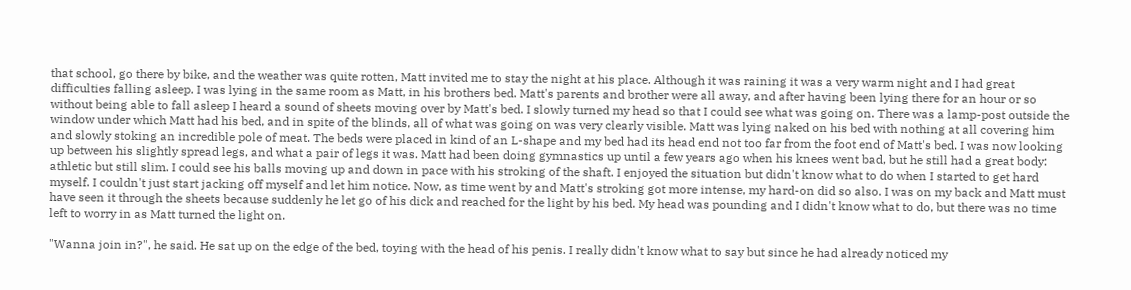that school, go there by bike, and the weather was quite rotten, Matt invited me to stay the night at his place. Although it was raining it was a very warm night and I had great difficulties falling asleep. I was lying in the same room as Matt, in his brothers bed. Matt's parents and brother were all away, and after having been lying there for an hour or so without being able to fall asleep I heard a sound of sheets moving over by Matt's bed. I slowly turned my head so that I could see what was going on. There was a lamp-post outside the window under which Matt had his bed, and in spite of the blinds, all of what was going on was very clearly visible. Matt was lying naked on his bed with nothing at all covering him and slowly stoking an incredible pole of meat. The beds were placed in kind of an L-shape and my bed had its head end not too far from the foot end of Matt's bed. I was now looking up between his slightly spread legs, and what a pair of legs it was. Matt had been doing gymnastics up until a few years ago when his knees went bad, but he still had a great body: athletic but still slim. I could see his balls moving up and down in pace with his stroking of the shaft. I enjoyed the situation but didn't know what to do when I started to get hard myself. I couldn't just start jacking off myself and let him notice. Now, as time went by and Matt's stroking got more intense, my hard-on did so also. I was on my back and Matt must have seen it through the sheets because suddenly he let go of his dick and reached for the light by his bed. My head was pounding and I didn't know what to do, but there was no time left to worry in as Matt turned the light on.

"Wanna join in?", he said. He sat up on the edge of the bed, toying with the head of his penis. I really didn't know what to say but since he had already noticed my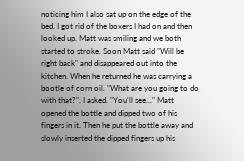noticing him I also sat up on the edge of the bed. I got rid of the boxers I had on and then looked up. Matt was smiling and we both started to stroke. Soon Matt said "Will be right back" and disappeared out into the kitchen. When he returned he was carrying a bootle of corn oil. "What are you going to do with that?", I asked. "You'll see..." Matt opened the bottle and dipped two of his fingers in it. Then he put the bottle away and slowly inserted the dipped fingers up his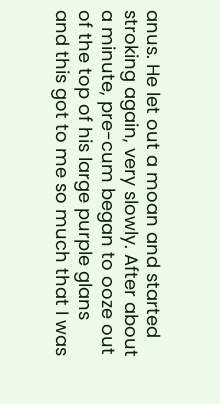anus. He let out a moan and started stroking again, very slowly. After about a minute, pre-cum began to ooze out of the top of his large purple glans and this got to me so much that I was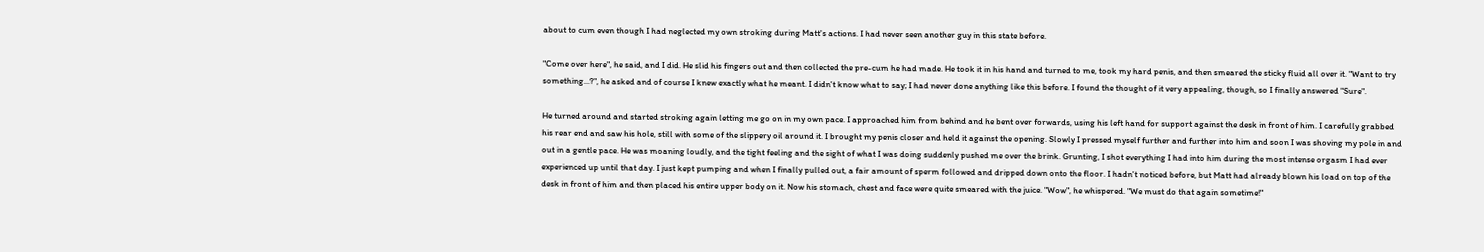about to cum even though I had neglected my own stroking during Matt's actions. I had never seen another guy in this state before.

"Come over here", he said, and I did. He slid his fingers out and then collected the pre-cum he had made. He took it in his hand and turned to me, took my hard penis, and then smeared the sticky fluid all over it. "Want to try something...?", he asked and of course I knew exactly what he meant. I didn't know what to say; I had never done anything like this before. I found the thought of it very appealing, though, so I finally answered "Sure".

He turned around and started stroking again letting me go on in my own pace. I approached him from behind and he bent over forwards, using his left hand for support against the desk in front of him. I carefully grabbed his rear end and saw his hole, still with some of the slippery oil around it. I brought my penis closer and held it against the opening. Slowly I pressed myself further and further into him and soon I was shoving my pole in and out in a gentle pace. He was moaning loudly, and the tight feeling and the sight of what I was doing suddenly pushed me over the brink. Grunting, I shot everything I had into him during the most intense orgasm I had ever experienced up until that day. I just kept pumping and when I finally pulled out, a fair amount of sperm followed and dripped down onto the floor. I hadn't noticed before, but Matt had already blown his load on top of the desk in front of him and then placed his entire upper body on it. Now his stomach, chest and face were quite smeared with the juice. "Wow", he whispered. "We must do that again sometime!"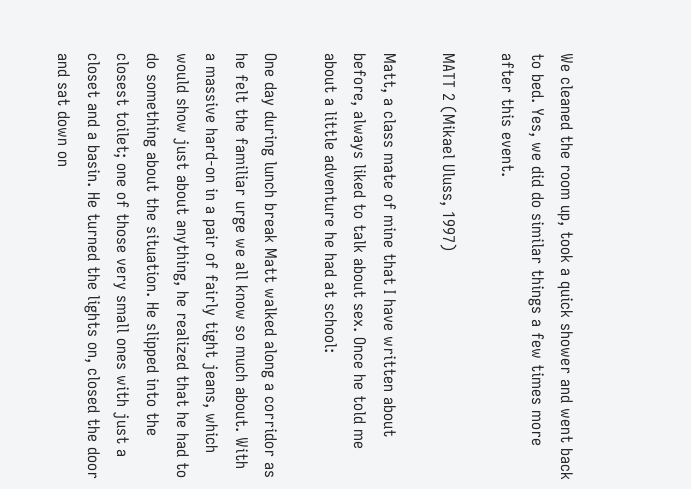We cleaned the room up, took a quick shower and went back to bed. Yes, we did do similar things a few times more after this event.

MATT 2 (Mikael Uluss, 1997)

Matt, a class mate of mine that I have written about before, always liked to talk about sex. Once he told me about a little adventure he had at school:

One day during lunch break Matt walked along a corridor as he felt the familiar urge we all know so much about. With a massive hard-on in a pair of fairly tight jeans, which would show just about anything, he realized that he had to do something about the situation. He slipped into the closest toilet; one of those very small ones with just a closet and a basin. He turned the lights on, closed the door and sat down on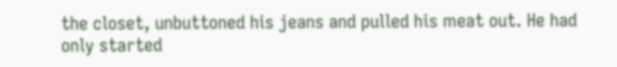the closet, unbuttoned his jeans and pulled his meat out. He had only started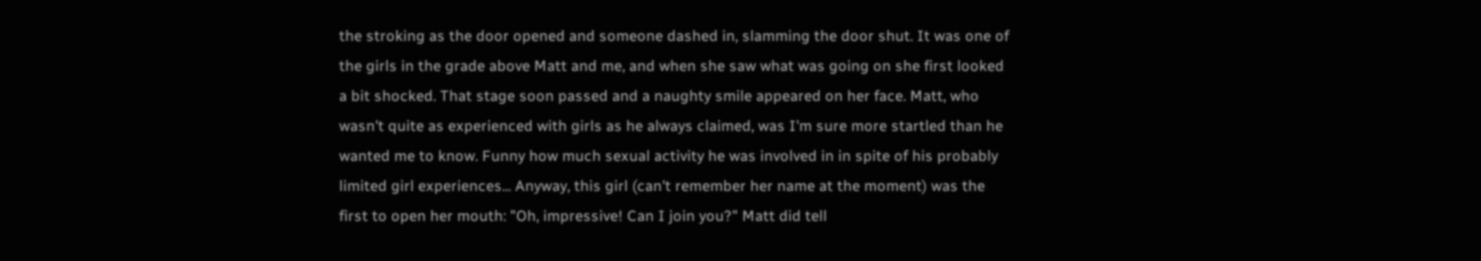the stroking as the door opened and someone dashed in, slamming the door shut. It was one of the girls in the grade above Matt and me, and when she saw what was going on she first looked a bit shocked. That stage soon passed and a naughty smile appeared on her face. Matt, who wasn't quite as experienced with girls as he always claimed, was I'm sure more startled than he wanted me to know. Funny how much sexual activity he was involved in in spite of his probably limited girl experiences... Anyway, this girl (can't remember her name at the moment) was the first to open her mouth: "Oh, impressive! Can I join you?" Matt did tell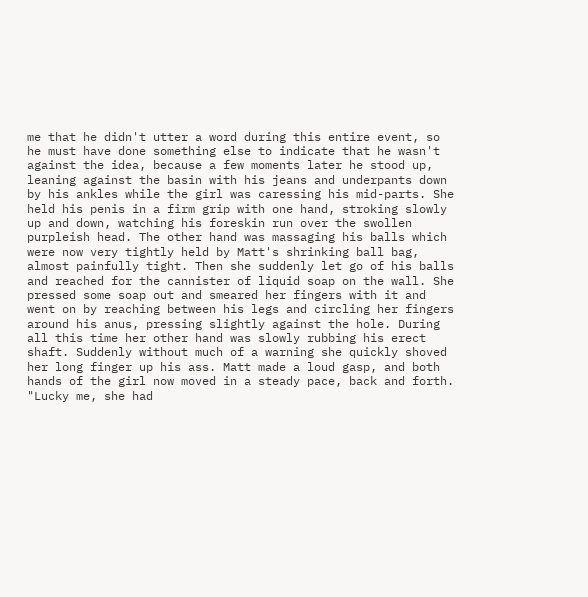me that he didn't utter a word during this entire event, so he must have done something else to indicate that he wasn't against the idea, because a few moments later he stood up, leaning against the basin with his jeans and underpants down by his ankles while the girl was caressing his mid-parts. She held his penis in a firm grip with one hand, stroking slowly up and down, watching his foreskin run over the swollen purpleish head. The other hand was massaging his balls which were now very tightly held by Matt's shrinking ball bag, almost painfully tight. Then she suddenly let go of his balls and reached for the cannister of liquid soap on the wall. She pressed some soap out and smeared her fingers with it and went on by reaching between his legs and circling her fingers around his anus, pressing slightly against the hole. During all this time her other hand was slowly rubbing his erect shaft. Suddenly without much of a warning she quickly shoved her long finger up his ass. Matt made a loud gasp, and both hands of the girl now moved in a steady pace, back and forth. "Lucky me, she had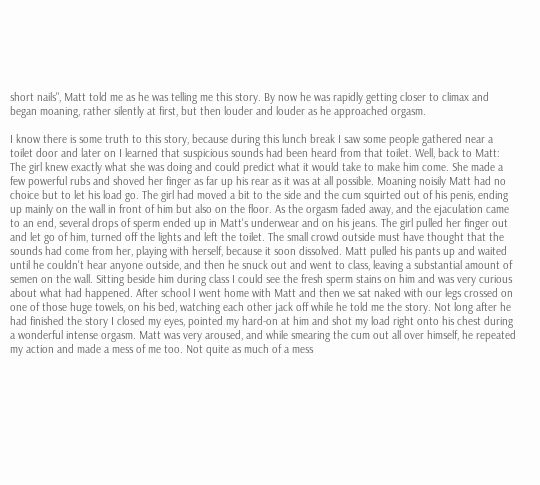short nails", Matt told me as he was telling me this story. By now he was rapidly getting closer to climax and began moaning, rather silently at first, but then louder and louder as he approached orgasm.

I know there is some truth to this story, because during this lunch break I saw some people gathered near a toilet door and later on I learned that suspicious sounds had been heard from that toilet. Well, back to Matt: The girl knew exactly what she was doing and could predict what it would take to make him come. She made a few powerful rubs and shoved her finger as far up his rear as it was at all possible. Moaning noisily Matt had no choice but to let his load go. The girl had moved a bit to the side and the cum squirted out of his penis, ending up mainly on the wall in front of him but also on the floor. As the orgasm faded away, and the ejaculation came to an end, several drops of sperm ended up in Matt's underwear and on his jeans. The girl pulled her finger out and let go of him, turned off the lights and left the toilet. The small crowd outside must have thought that the sounds had come from her, playing with herself, because it soon dissolved. Matt pulled his pants up and waited until he couldn't hear anyone outside, and then he snuck out and went to class, leaving a substantial amount of semen on the wall. Sitting beside him during class I could see the fresh sperm stains on him and was very curious about what had happened. After school I went home with Matt and then we sat naked with our legs crossed on one of those huge towels, on his bed, watching each other jack off while he told me the story. Not long after he had finished the story I closed my eyes, pointed my hard-on at him and shot my load right onto his chest during a wonderful intense orgasm. Matt was very aroused, and while smearing the cum out all over himself, he repeated my action and made a mess of me too. Not quite as much of a mess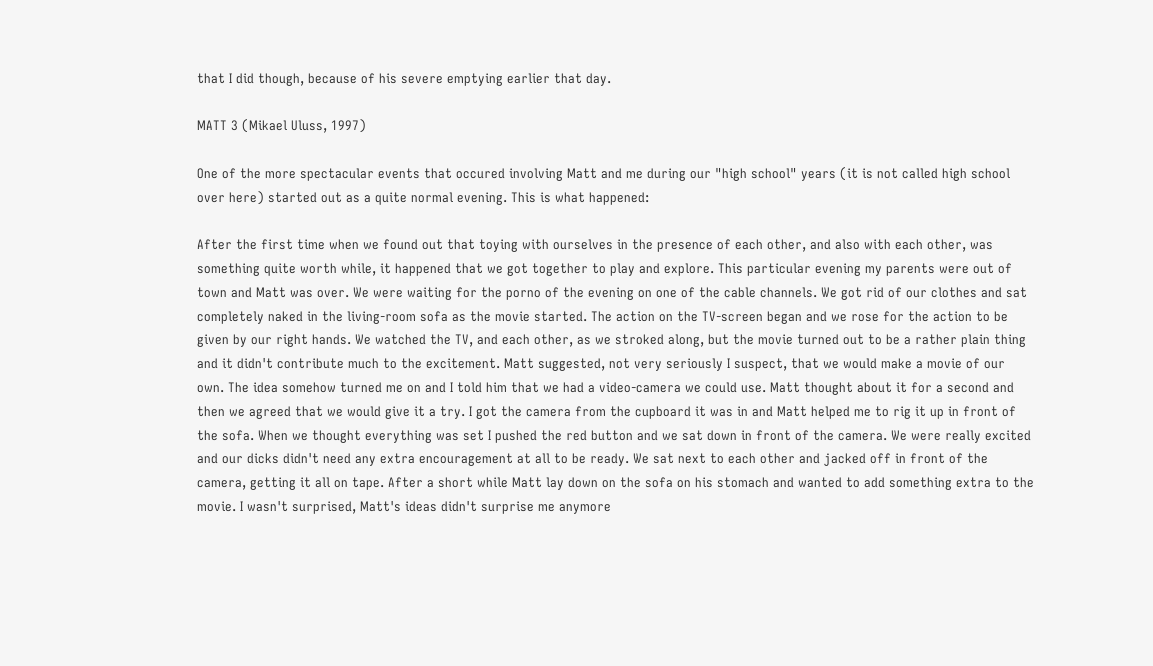that I did though, because of his severe emptying earlier that day.

MATT 3 (Mikael Uluss, 1997)

One of the more spectacular events that occured involving Matt and me during our "high school" years (it is not called high school over here) started out as a quite normal evening. This is what happened:

After the first time when we found out that toying with ourselves in the presence of each other, and also with each other, was something quite worth while, it happened that we got together to play and explore. This particular evening my parents were out of town and Matt was over. We were waiting for the porno of the evening on one of the cable channels. We got rid of our clothes and sat completely naked in the living-room sofa as the movie started. The action on the TV-screen began and we rose for the action to be given by our right hands. We watched the TV, and each other, as we stroked along, but the movie turned out to be a rather plain thing and it didn't contribute much to the excitement. Matt suggested, not very seriously I suspect, that we would make a movie of our own. The idea somehow turned me on and I told him that we had a video-camera we could use. Matt thought about it for a second and then we agreed that we would give it a try. I got the camera from the cupboard it was in and Matt helped me to rig it up in front of the sofa. When we thought everything was set I pushed the red button and we sat down in front of the camera. We were really excited and our dicks didn't need any extra encouragement at all to be ready. We sat next to each other and jacked off in front of the camera, getting it all on tape. After a short while Matt lay down on the sofa on his stomach and wanted to add something extra to the movie. I wasn't surprised, Matt's ideas didn't surprise me anymore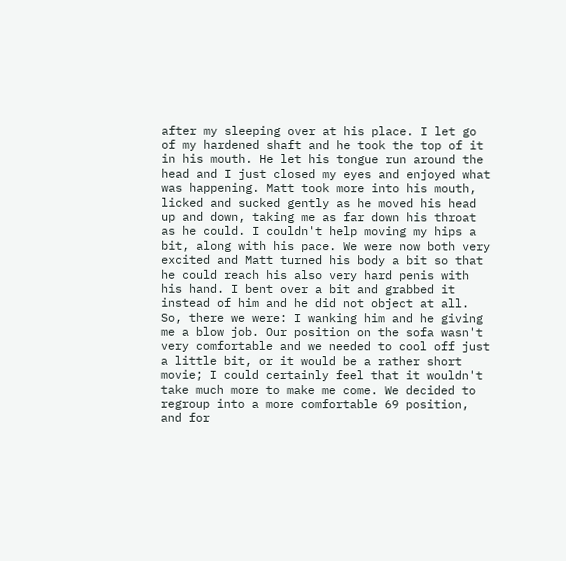after my sleeping over at his place. I let go of my hardened shaft and he took the top of it in his mouth. He let his tongue run around the head and I just closed my eyes and enjoyed what was happening. Matt took more into his mouth, licked and sucked gently as he moved his head up and down, taking me as far down his throat as he could. I couldn't help moving my hips a bit, along with his pace. We were now both very excited and Matt turned his body a bit so that he could reach his also very hard penis with his hand. I bent over a bit and grabbed it instead of him and he did not object at all. So, there we were: I wanking him and he giving me a blow job. Our position on the sofa wasn't very comfortable and we needed to cool off just a little bit, or it would be a rather short movie; I could certainly feel that it wouldn't take much more to make me come. We decided to regroup into a more comfortable 69 position, and for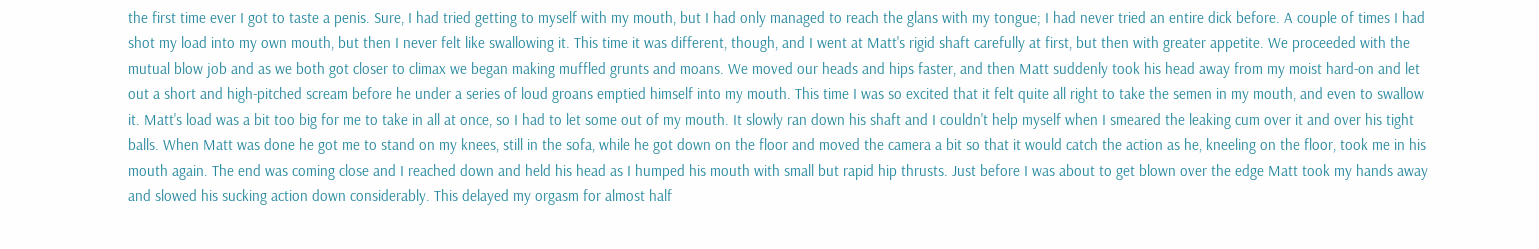the first time ever I got to taste a penis. Sure, I had tried getting to myself with my mouth, but I had only managed to reach the glans with my tongue; I had never tried an entire dick before. A couple of times I had shot my load into my own mouth, but then I never felt like swallowing it. This time it was different, though, and I went at Matt's rigid shaft carefully at first, but then with greater appetite. We proceeded with the mutual blow job and as we both got closer to climax we began making muffled grunts and moans. We moved our heads and hips faster, and then Matt suddenly took his head away from my moist hard-on and let out a short and high-pitched scream before he under a series of loud groans emptied himself into my mouth. This time I was so excited that it felt quite all right to take the semen in my mouth, and even to swallow it. Matt's load was a bit too big for me to take in all at once, so I had to let some out of my mouth. It slowly ran down his shaft and I couldn't help myself when I smeared the leaking cum over it and over his tight balls. When Matt was done he got me to stand on my knees, still in the sofa, while he got down on the floor and moved the camera a bit so that it would catch the action as he, kneeling on the floor, took me in his mouth again. The end was coming close and I reached down and held his head as I humped his mouth with small but rapid hip thrusts. Just before I was about to get blown over the edge Matt took my hands away and slowed his sucking action down considerably. This delayed my orgasm for almost half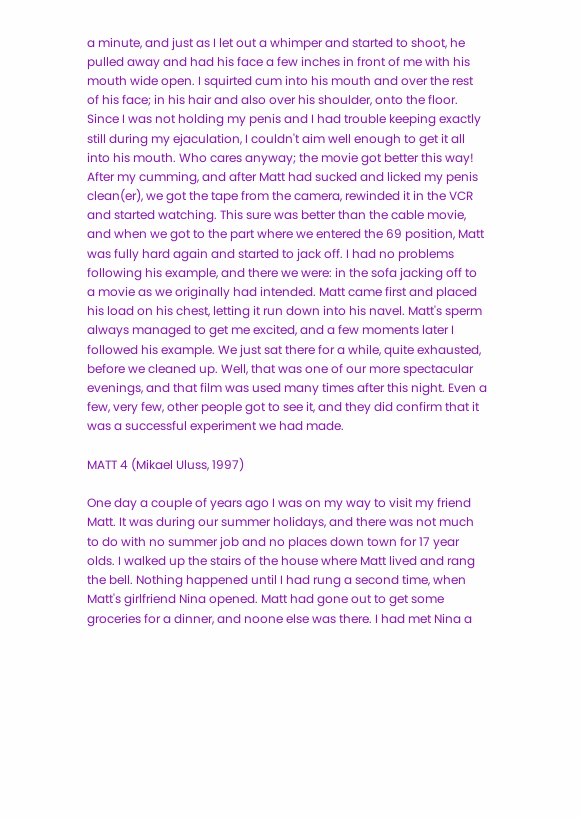a minute, and just as I let out a whimper and started to shoot, he pulled away and had his face a few inches in front of me with his mouth wide open. I squirted cum into his mouth and over the rest of his face; in his hair and also over his shoulder, onto the floor. Since I was not holding my penis and I had trouble keeping exactly still during my ejaculation, I couldn't aim well enough to get it all into his mouth. Who cares anyway; the movie got better this way! After my cumming, and after Matt had sucked and licked my penis clean(er), we got the tape from the camera, rewinded it in the VCR and started watching. This sure was better than the cable movie, and when we got to the part where we entered the 69 position, Matt was fully hard again and started to jack off. I had no problems following his example, and there we were: in the sofa jacking off to a movie as we originally had intended. Matt came first and placed his load on his chest, letting it run down into his navel. Matt's sperm always managed to get me excited, and a few moments later I followed his example. We just sat there for a while, quite exhausted, before we cleaned up. Well, that was one of our more spectacular evenings, and that film was used many times after this night. Even a few, very few, other people got to see it, and they did confirm that it was a successful experiment we had made.

MATT 4 (Mikael Uluss, 1997)

One day a couple of years ago I was on my way to visit my friend Matt. It was during our summer holidays, and there was not much to do with no summer job and no places down town for 17 year olds. I walked up the stairs of the house where Matt lived and rang the bell. Nothing happened until I had rung a second time, when Matt's girlfriend Nina opened. Matt had gone out to get some groceries for a dinner, and noone else was there. I had met Nina a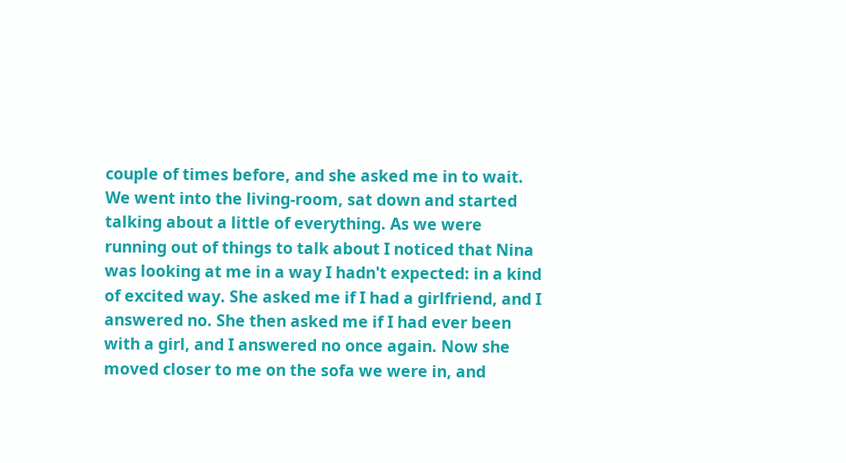couple of times before, and she asked me in to wait. We went into the living-room, sat down and started talking about a little of everything. As we were running out of things to talk about I noticed that Nina was looking at me in a way I hadn't expected: in a kind of excited way. She asked me if I had a girlfriend, and I answered no. She then asked me if I had ever been with a girl, and I answered no once again. Now she moved closer to me on the sofa we were in, and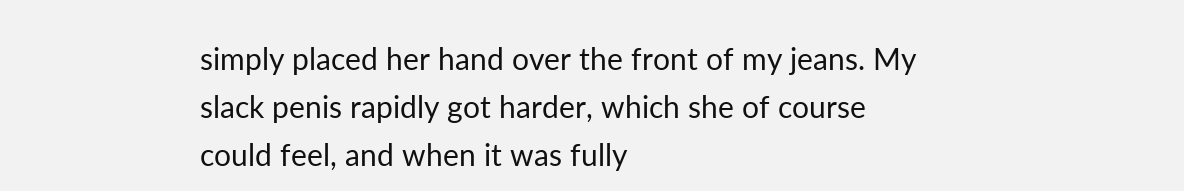simply placed her hand over the front of my jeans. My slack penis rapidly got harder, which she of course could feel, and when it was fully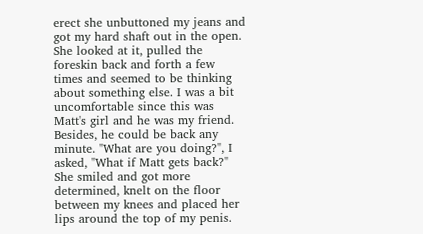erect she unbuttoned my jeans and got my hard shaft out in the open. She looked at it, pulled the foreskin back and forth a few times and seemed to be thinking about something else. I was a bit uncomfortable since this was Matt's girl and he was my friend. Besides, he could be back any minute. "What are you doing?", I asked, "What if Matt gets back?" She smiled and got more determined, knelt on the floor between my knees and placed her lips around the top of my penis.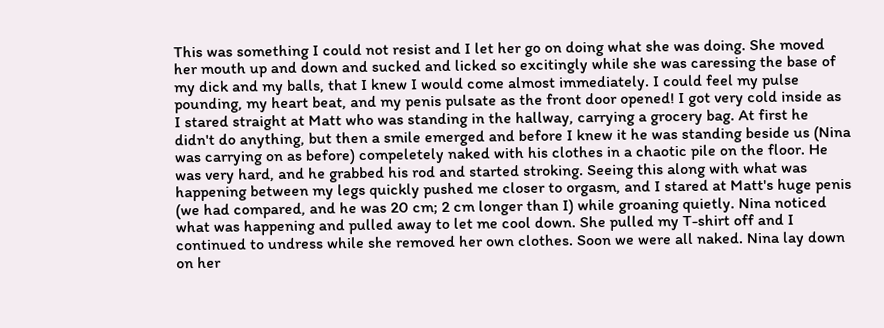This was something I could not resist and I let her go on doing what she was doing. She moved her mouth up and down and sucked and licked so excitingly while she was caressing the base of my dick and my balls, that I knew I would come almost immediately. I could feel my pulse pounding, my heart beat, and my penis pulsate as the front door opened! I got very cold inside as I stared straight at Matt who was standing in the hallway, carrying a grocery bag. At first he didn't do anything, but then a smile emerged and before I knew it he was standing beside us (Nina was carrying on as before) compeletely naked with his clothes in a chaotic pile on the floor. He was very hard, and he grabbed his rod and started stroking. Seeing this along with what was happening between my legs quickly pushed me closer to orgasm, and I stared at Matt's huge penis (we had compared, and he was 20 cm; 2 cm longer than I) while groaning quietly. Nina noticed what was happening and pulled away to let me cool down. She pulled my T-shirt off and I continued to undress while she removed her own clothes. Soon we were all naked. Nina lay down on her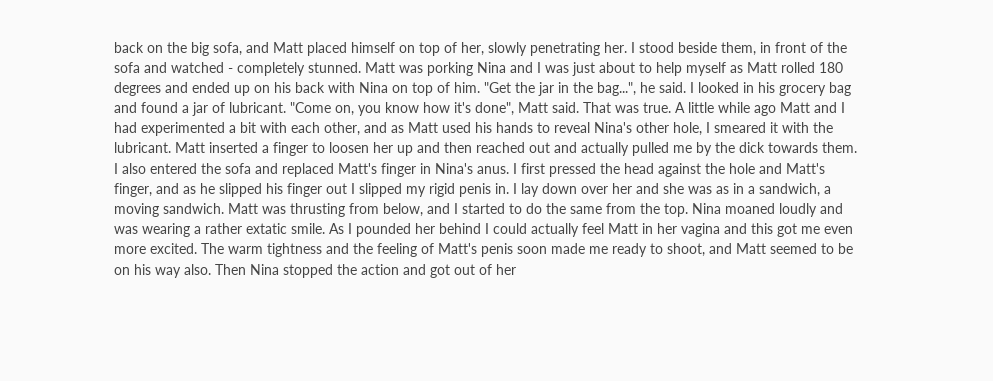back on the big sofa, and Matt placed himself on top of her, slowly penetrating her. I stood beside them, in front of the sofa and watched - completely stunned. Matt was porking Nina and I was just about to help myself as Matt rolled 180 degrees and ended up on his back with Nina on top of him. "Get the jar in the bag...", he said. I looked in his grocery bag and found a jar of lubricant. "Come on, you know how it's done", Matt said. That was true. A little while ago Matt and I had experimented a bit with each other, and as Matt used his hands to reveal Nina's other hole, I smeared it with the lubricant. Matt inserted a finger to loosen her up and then reached out and actually pulled me by the dick towards them. I also entered the sofa and replaced Matt's finger in Nina's anus. I first pressed the head against the hole and Matt's finger, and as he slipped his finger out I slipped my rigid penis in. I lay down over her and she was as in a sandwich, a moving sandwich. Matt was thrusting from below, and I started to do the same from the top. Nina moaned loudly and was wearing a rather extatic smile. As I pounded her behind I could actually feel Matt in her vagina and this got me even more excited. The warm tightness and the feeling of Matt's penis soon made me ready to shoot, and Matt seemed to be on his way also. Then Nina stopped the action and got out of her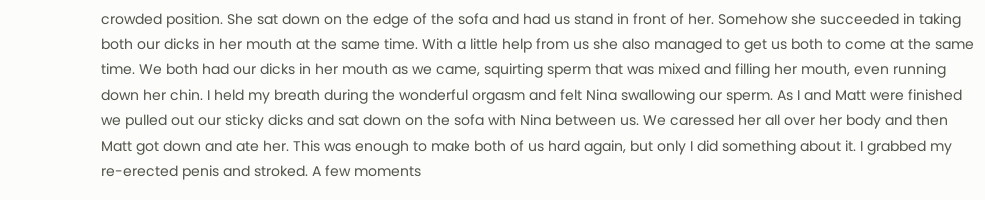crowded position. She sat down on the edge of the sofa and had us stand in front of her. Somehow she succeeded in taking both our dicks in her mouth at the same time. With a little help from us she also managed to get us both to come at the same time. We both had our dicks in her mouth as we came, squirting sperm that was mixed and filling her mouth, even running down her chin. I held my breath during the wonderful orgasm and felt Nina swallowing our sperm. As I and Matt were finished we pulled out our sticky dicks and sat down on the sofa with Nina between us. We caressed her all over her body and then Matt got down and ate her. This was enough to make both of us hard again, but only I did something about it. I grabbed my re-erected penis and stroked. A few moments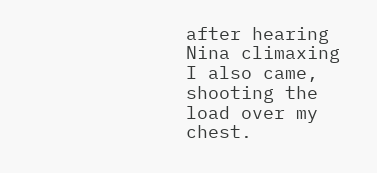after hearing Nina climaxing I also came, shooting the load over my chest.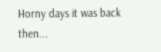Horny days it was back then...